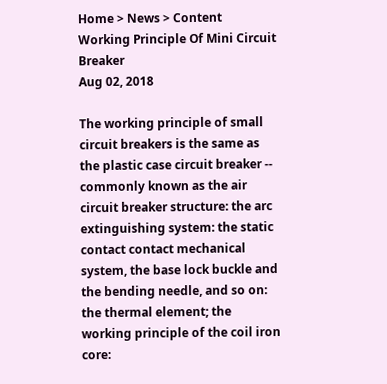Home > News > Content
Working Principle Of Mini Circuit Breaker
Aug 02, 2018

The working principle of small circuit breakers is the same as the plastic case circuit breaker -- commonly known as the air circuit breaker structure: the arc extinguishing system: the static contact contact mechanical system, the base lock buckle and the bending needle, and so on: the thermal element; the working principle of the coil iron core: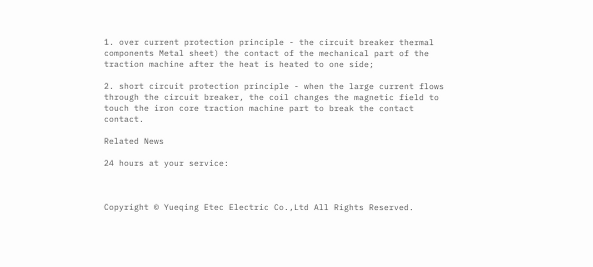1. over current protection principle - the circuit breaker thermal components Metal sheet) the contact of the mechanical part of the traction machine after the heat is heated to one side;

2. short circuit protection principle - when the large current flows through the circuit breaker, the coil changes the magnetic field to touch the iron core traction machine part to break the contact contact.

Related News

24 hours at your service:



Copyright © Yueqing Etec Electric Co.,Ltd All Rights Reserved.